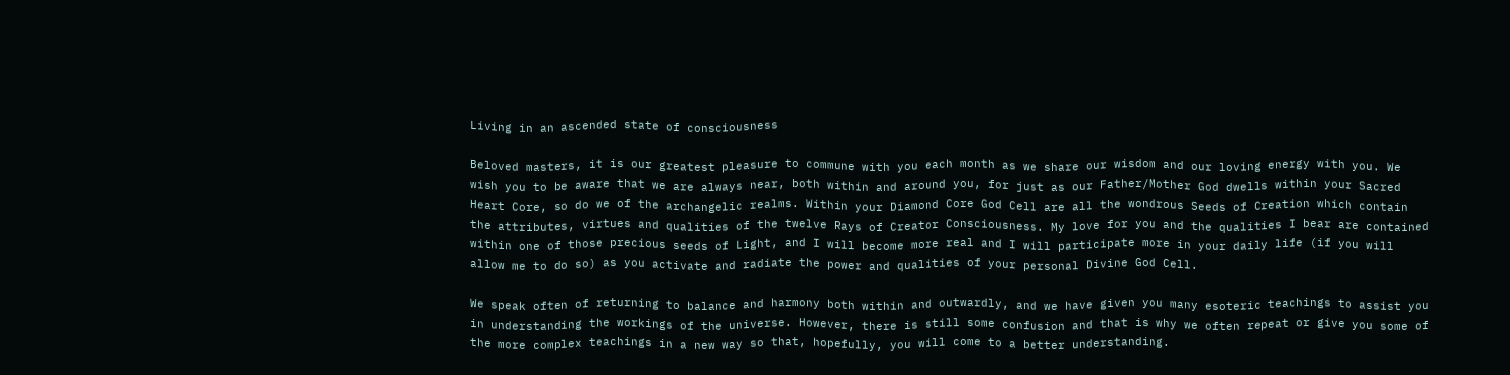Living in an ascended state of consciousness

Beloved masters, it is our greatest pleasure to commune with you each month as we share our wisdom and our loving energy with you. We wish you to be aware that we are always near, both within and around you, for just as our Father/Mother God dwells within your Sacred Heart Core, so do we of the archangelic realms. Within your Diamond Core God Cell are all the wondrous Seeds of Creation which contain the attributes, virtues and qualities of the twelve Rays of Creator Consciousness. My love for you and the qualities I bear are contained within one of those precious seeds of Light, and I will become more real and I will participate more in your daily life (if you will allow me to do so) as you activate and radiate the power and qualities of your personal Divine God Cell.

We speak often of returning to balance and harmony both within and outwardly, and we have given you many esoteric teachings to assist you in understanding the workings of the universe. However, there is still some confusion and that is why we often repeat or give you some of the more complex teachings in a new way so that, hopefully, you will come to a better understanding.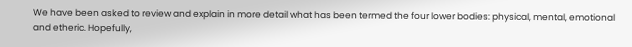We have been asked to review and explain in more detail what has been termed the four lower bodies: physical, mental, emotional and etheric. Hopefully,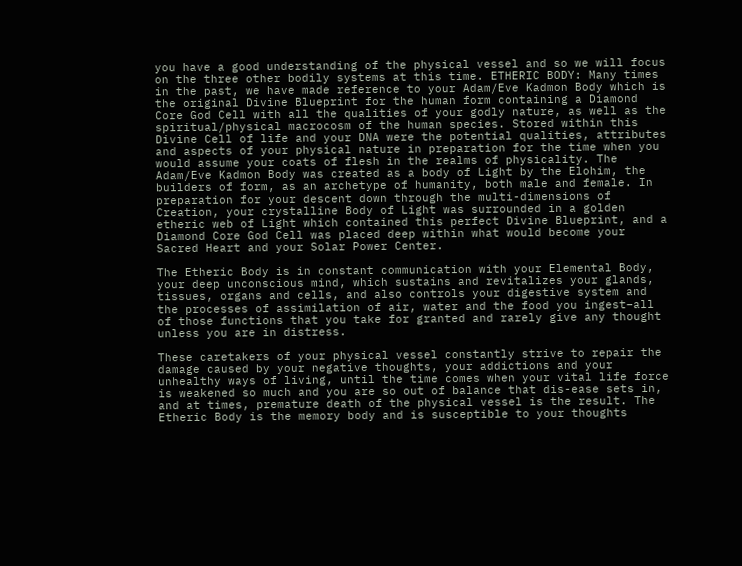you have a good understanding of the physical vessel and so we will focus on the three other bodily systems at this time. ETHERIC BODY: Many times in the past, we have made reference to your Adam/Eve Kadmon Body which is the original Divine Blueprint for the human form containing a Diamond Core God Cell with all the qualities of your godly nature, as well as the spiritual/physical macrocosm of the human species. Stored within this Divine Cell of life and your DNA were the potential qualities, attributes and aspects of your physical nature in preparation for the time when you would assume your coats of flesh in the realms of physicality. The Adam/Eve Kadmon Body was created as a body of Light by the Elohim, the builders of form, as an archetype of humanity, both male and female. In preparation for your descent down through the multi-dimensions of Creation, your crystalline Body of Light was surrounded in a golden etheric web of Light which contained this perfect Divine Blueprint, and a Diamond Core God Cell was placed deep within what would become your Sacred Heart and your Solar Power Center.

The Etheric Body is in constant communication with your Elemental Body, your deep unconscious mind, which sustains and revitalizes your glands, tissues, organs and cells, and also controls your digestive system and the processes of assimilation of air, water and the food you ingest–all of those functions that you take for granted and rarely give any thought unless you are in distress.

These caretakers of your physical vessel constantly strive to repair the damage caused by your negative thoughts, your addictions and your unhealthy ways of living, until the time comes when your vital life force is weakened so much and you are so out of balance that dis-ease sets in, and at times, premature death of the physical vessel is the result. The Etheric Body is the memory body and is susceptible to your thoughts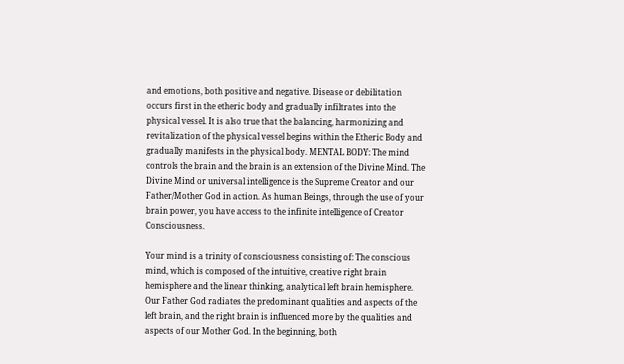and emotions, both positive and negative. Disease or debilitation occurs first in the etheric body and gradually infiltrates into the physical vessel. It is also true that the balancing, harmonizing and revitalization of the physical vessel begins within the Etheric Body and gradually manifests in the physical body. MENTAL BODY: The mind controls the brain and the brain is an extension of the Divine Mind. The Divine Mind or universal intelligence is the Supreme Creator and our Father/Mother God in action. As human Beings, through the use of your brain power, you have access to the infinite intelligence of Creator Consciousness.

Your mind is a trinity of consciousness consisting of: The conscious mind, which is composed of the intuitive, creative right brain hemisphere and the linear thinking, analytical left brain hemisphere. Our Father God radiates the predominant qualities and aspects of the left brain, and the right brain is influenced more by the qualities and aspects of our Mother God. In the beginning, both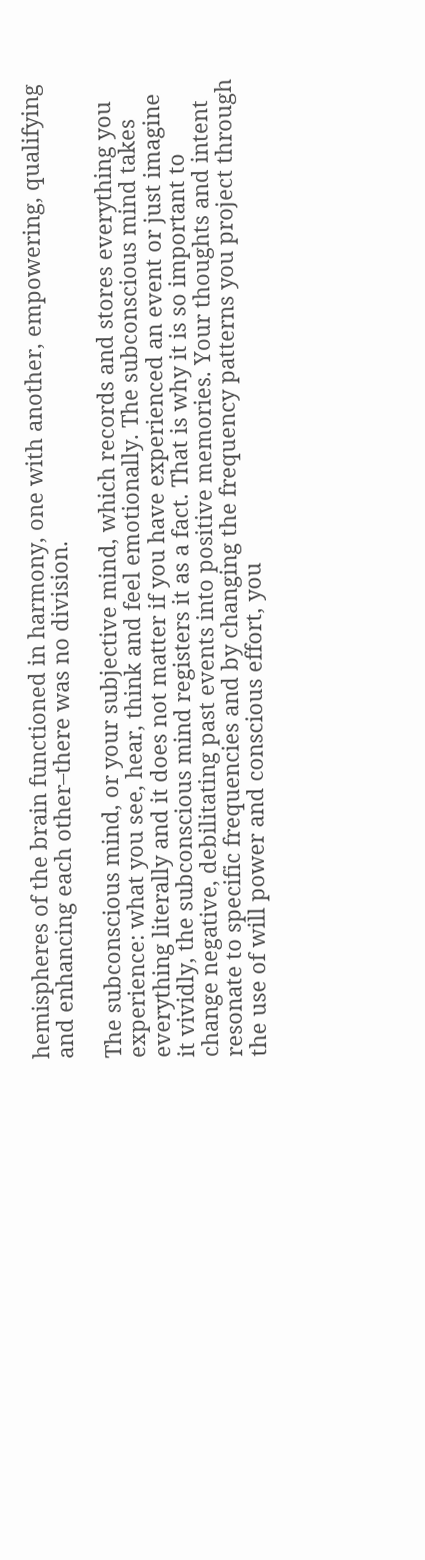hemispheres of the brain functioned in harmony, one with another, empowering, qualifying and enhancing each other–there was no division.

The subconscious mind, or your subjective mind, which records and stores everything you experience: what you see, hear, think and feel emotionally. The subconscious mind takes everything literally and it does not matter if you have experienced an event or just imagine it vividly, the subconscious mind registers it as a fact. That is why it is so important to change negative, debilitating past events into positive memories. Your thoughts and intent resonate to specific frequencies and by changing the frequency patterns you project through the use of will power and conscious effort, you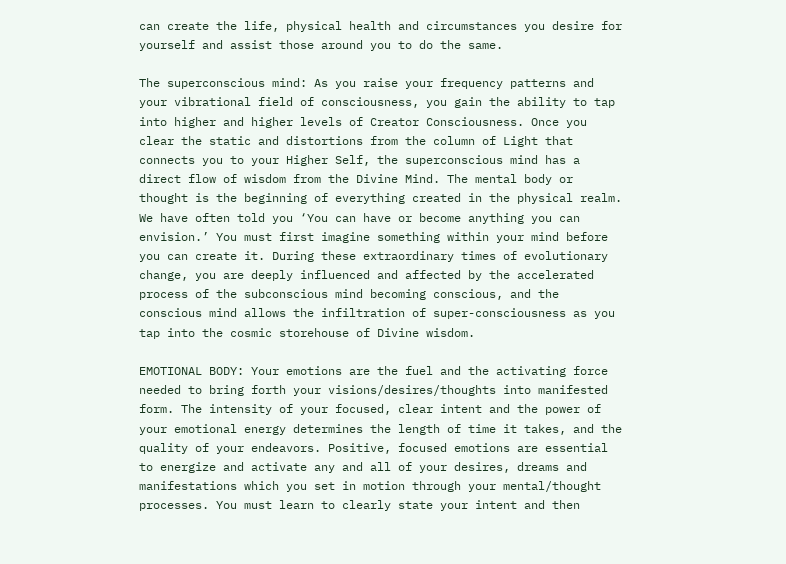can create the life, physical health and circumstances you desire for yourself and assist those around you to do the same.

The superconscious mind: As you raise your frequency patterns and your vibrational field of consciousness, you gain the ability to tap into higher and higher levels of Creator Consciousness. Once you clear the static and distortions from the column of Light that connects you to your Higher Self, the superconscious mind has a direct flow of wisdom from the Divine Mind. The mental body or thought is the beginning of everything created in the physical realm. We have often told you ‘You can have or become anything you can envision.’ You must first imagine something within your mind before you can create it. During these extraordinary times of evolutionary change, you are deeply influenced and affected by the accelerated process of the subconscious mind becoming conscious, and the conscious mind allows the infiltration of super-consciousness as you tap into the cosmic storehouse of Divine wisdom.

EMOTIONAL BODY: Your emotions are the fuel and the activating force needed to bring forth your visions/desires/thoughts into manifested form. The intensity of your focused, clear intent and the power of your emotional energy determines the length of time it takes, and the quality of your endeavors. Positive, focused emotions are essential to energize and activate any and all of your desires, dreams and manifestations which you set in motion through your mental/thought processes. You must learn to clearly state your intent and then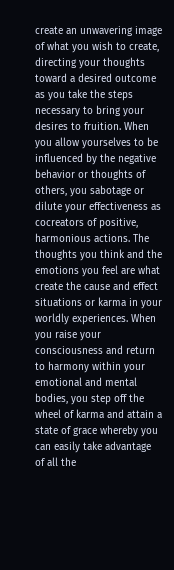create an unwavering image of what you wish to create, directing your thoughts toward a desired outcome as you take the steps necessary to bring your desires to fruition. When you allow yourselves to be influenced by the negative behavior or thoughts of others, you sabotage or dilute your effectiveness as cocreators of positive, harmonious actions. The thoughts you think and the emotions you feel are what create the cause and effect situations or karma in your worldly experiences. When you raise your consciousness and return to harmony within your emotional and mental bodies, you step off the wheel of karma and attain a state of grace whereby you can easily take advantage of all the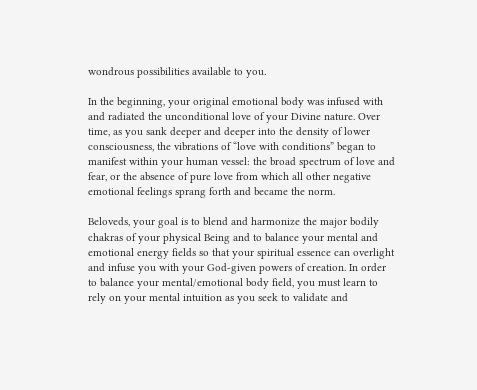wondrous possibilities available to you.

In the beginning, your original emotional body was infused with and radiated the unconditional love of your Divine nature. Over time, as you sank deeper and deeper into the density of lower consciousness, the vibrations of “love with conditions” began to manifest within your human vessel: the broad spectrum of love and fear, or the absence of pure love from which all other negative emotional feelings sprang forth and became the norm.

Beloveds, your goal is to blend and harmonize the major bodily chakras of your physical Being and to balance your mental and emotional energy fields so that your spiritual essence can overlight and infuse you with your God-given powers of creation. In order to balance your mental/emotional body field, you must learn to rely on your mental intuition as you seek to validate and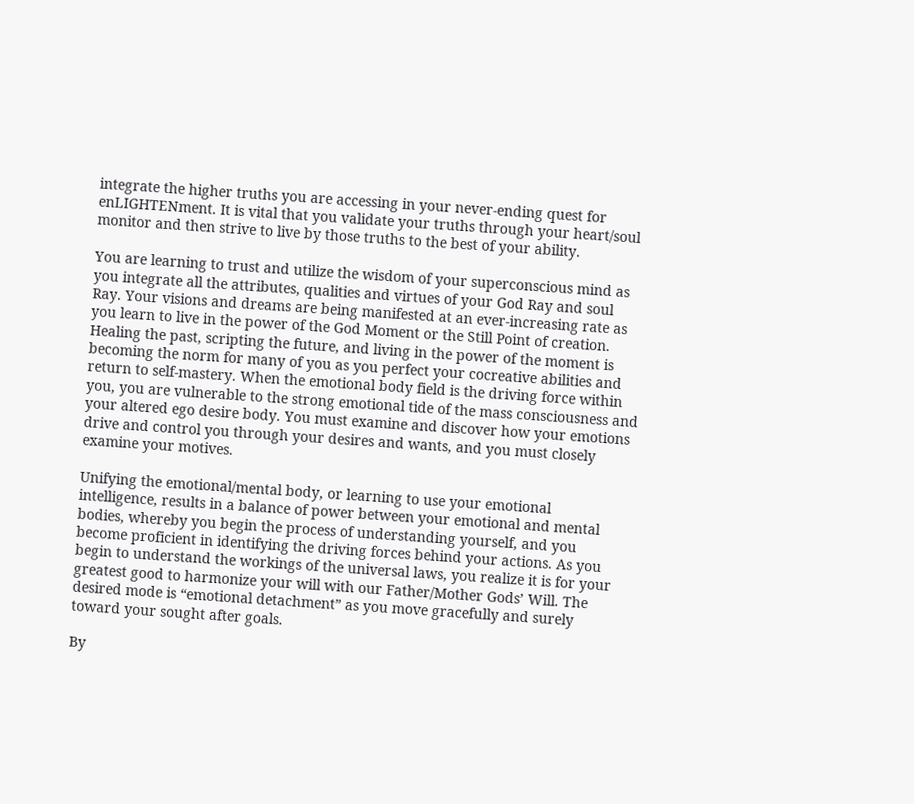integrate the higher truths you are accessing in your never-ending quest for enLIGHTENment. It is vital that you validate your truths through your heart/soul monitor and then strive to live by those truths to the best of your ability.

You are learning to trust and utilize the wisdom of your superconscious mind as you integrate all the attributes, qualities and virtues of your God Ray and soul Ray. Your visions and dreams are being manifested at an ever-increasing rate as you learn to live in the power of the God Moment or the Still Point of creation. Healing the past, scripting the future, and living in the power of the moment is becoming the norm for many of you as you perfect your cocreative abilities and return to self-mastery. When the emotional body field is the driving force within you, you are vulnerable to the strong emotional tide of the mass consciousness and your altered ego desire body. You must examine and discover how your emotions drive and control you through your desires and wants, and you must closely examine your motives.

Unifying the emotional/mental body, or learning to use your emotional intelligence, results in a balance of power between your emotional and mental bodies, whereby you begin the process of understanding yourself, and you become proficient in identifying the driving forces behind your actions. As you begin to understand the workings of the universal laws, you realize it is for your greatest good to harmonize your will with our Father/Mother Gods’ Will. The desired mode is “emotional detachment” as you move gracefully and surely toward your sought after goals.

By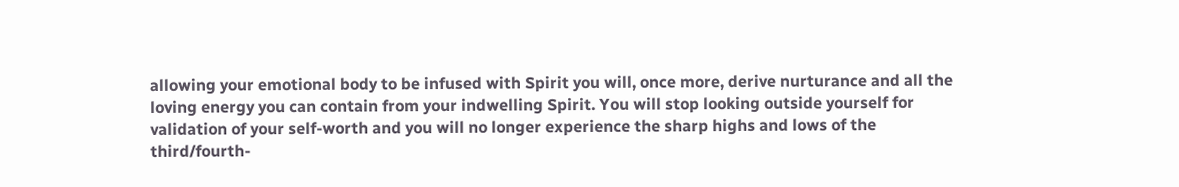allowing your emotional body to be infused with Spirit you will, once more, derive nurturance and all the loving energy you can contain from your indwelling Spirit. You will stop looking outside yourself for validation of your self-worth and you will no longer experience the sharp highs and lows of the third/fourth-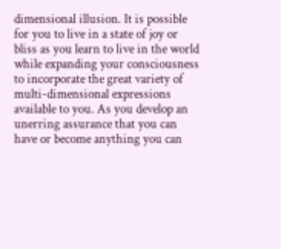dimensional illusion. It is possible for you to live in a state of joy or bliss as you learn to live in the world while expanding your consciousness to incorporate the great variety of multi-dimensional expressions available to you. As you develop an unerring assurance that you can have or become anything you can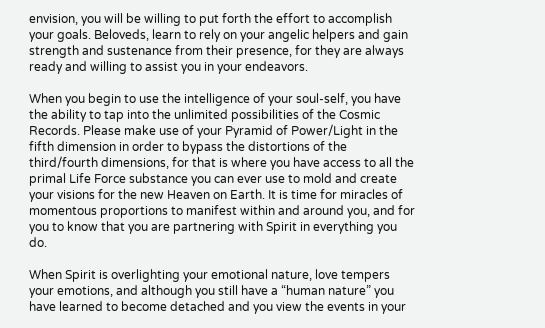envision, you will be willing to put forth the effort to accomplish your goals. Beloveds, learn to rely on your angelic helpers and gain strength and sustenance from their presence, for they are always ready and willing to assist you in your endeavors.

When you begin to use the intelligence of your soul-self, you have the ability to tap into the unlimited possibilities of the Cosmic Records. Please make use of your Pyramid of Power/Light in the fifth dimension in order to bypass the distortions of the third/fourth dimensions, for that is where you have access to all the primal Life Force substance you can ever use to mold and create your visions for the new Heaven on Earth. It is time for miracles of momentous proportions to manifest within and around you, and for you to know that you are partnering with Spirit in everything you do.

When Spirit is overlighting your emotional nature, love tempers your emotions, and although you still have a “human nature” you have learned to become detached and you view the events in your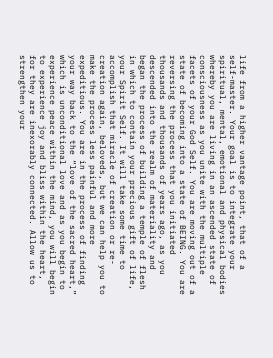life from a higher vantage point, that of a self-master. Your goal is to integrate your spiritual, mental, emotional and physical bodies whereby you are living in an ascended state of consciousness as you unite with the multiple facets of your God Self. You are moving out of a state of becoming into a state of BEING. You are reversing the process that you initiated thousands and thousands of years ago, as you descended into the realm of materiality and began the process of building a temple of flesh in which to contain your precious gift of life, your Spirit Self. It will take some time to accomplish that miracle of creation or re-creation again, beloveds, but we can help you to make the process less painful and more expeditious. You are in the process of finding your way back to the “love of the sacred heart,” which is unconditional love and as you begin to experience peace within the mind, you will begin to experience joy and bliss within the heart, for they are inexorably connected. Allow us to strengthen your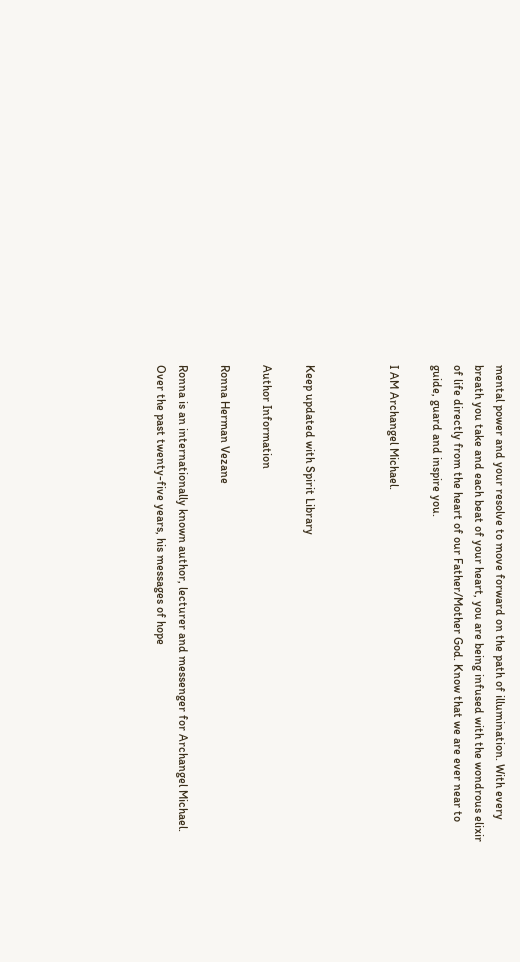mental power and your resolve to move forward on the path of illumination. With every breath you take and each beat of your heart, you are being infused with the wondrous elixir of life directly from the heart of our Father/Mother God. Know that we are ever near to guide, guard and inspire you.

I AM Archangel Michael.



Keep updated with Spirit Library

Author Information

Ronna Herman Vezane

Ronna is an internationally known author, lecturer and messenger for Archangel Michael. Over the past twenty-five years, his messages of hope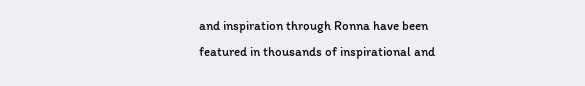and inspiration through Ronna have been featured in thousands of inspirational and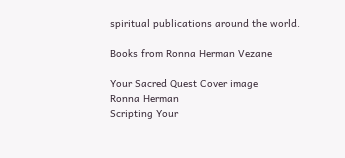spiritual publications around the world.

Books from Ronna Herman Vezane

Your Sacred Quest Cover image
Ronna Herman
Scripting Your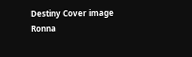Destiny Cover image
Ronna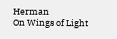Herman
On Wings of Light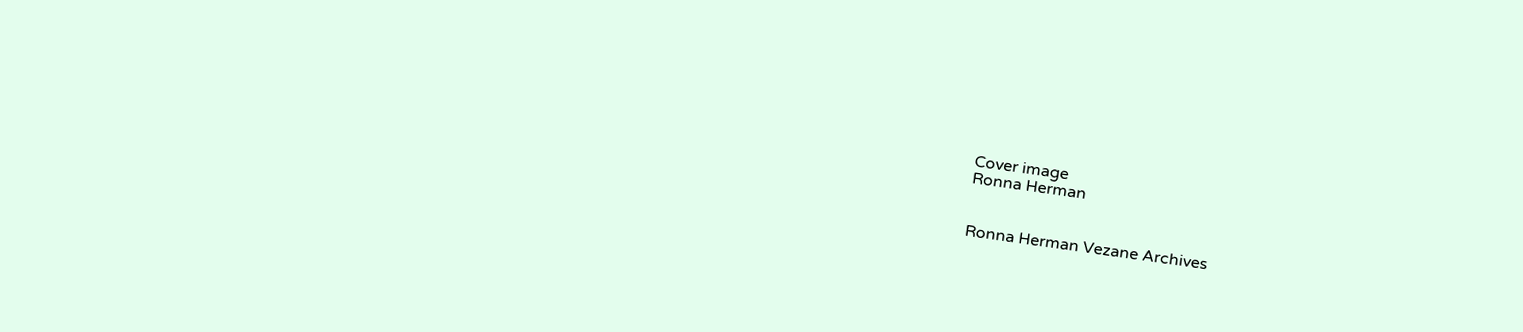Cover image
Ronna Herman


Ronna Herman Vezane Archives